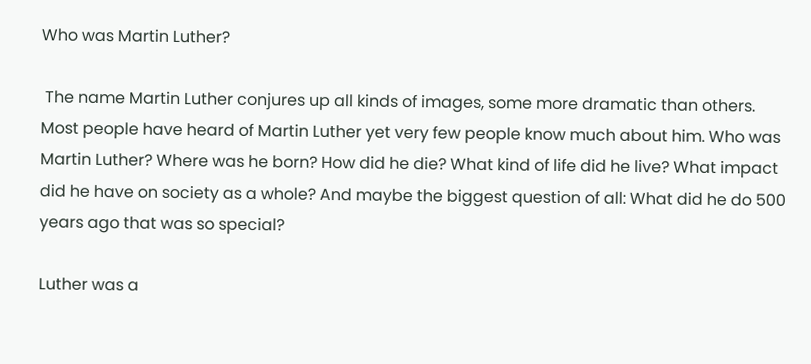Who was Martin Luther?

 The name Martin Luther conjures up all kinds of images, some more dramatic than others. Most people have heard of Martin Luther yet very few people know much about him. Who was Martin Luther? Where was he born? How did he die? What kind of life did he live? What impact did he have on society as a whole? And maybe the biggest question of all: What did he do 500 years ago that was so special?

Luther was a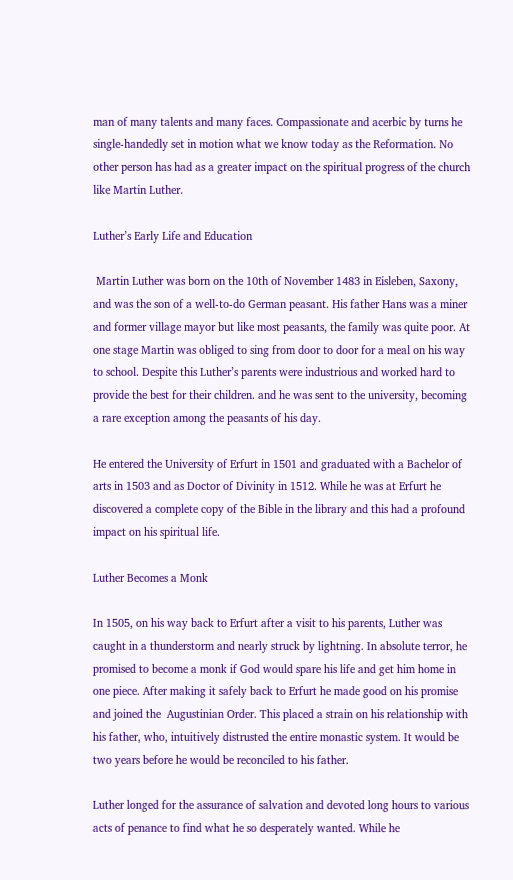man of many talents and many faces. Compassionate and acerbic by turns he single-handedly set in motion what we know today as the Reformation. No other person has had as a greater impact on the spiritual progress of the church like Martin Luther.

Luther’s Early Life and Education

 Martin Luther was born on the 10th of November 1483 in Eisleben, Saxony, and was the son of a well-to-do German peasant. His father Hans was a miner and former village mayor but like most peasants, the family was quite poor. At one stage Martin was obliged to sing from door to door for a meal on his way to school. Despite this Luther’s parents were industrious and worked hard to provide the best for their children. and he was sent to the university, becoming a rare exception among the peasants of his day.

He entered the University of Erfurt in 1501 and graduated with a Bachelor of arts in 1503 and as Doctor of Divinity in 1512. While he was at Erfurt he discovered a complete copy of the Bible in the library and this had a profound impact on his spiritual life.

Luther Becomes a Monk

In 1505, on his way back to Erfurt after a visit to his parents, Luther was caught in a thunderstorm and nearly struck by lightning. In absolute terror, he promised to become a monk if God would spare his life and get him home in one piece. After making it safely back to Erfurt he made good on his promise and joined the  Augustinian Order. This placed a strain on his relationship with his father, who, intuitively distrusted the entire monastic system. It would be two years before he would be reconciled to his father.

Luther longed for the assurance of salvation and devoted long hours to various acts of penance to find what he so desperately wanted. While he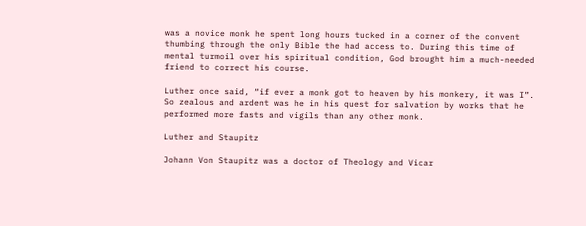was a novice monk he spent long hours tucked in a corner of the convent thumbing through the only Bible the had access to. During this time of mental turmoil over his spiritual condition, God brought him a much-needed friend to correct his course.

Luther once said, “if ever a monk got to heaven by his monkery, it was I”. So zealous and ardent was he in his quest for salvation by works that he performed more fasts and vigils than any other monk.

Luther and Staupitz

Johann Von Staupitz was a doctor of Theology and Vicar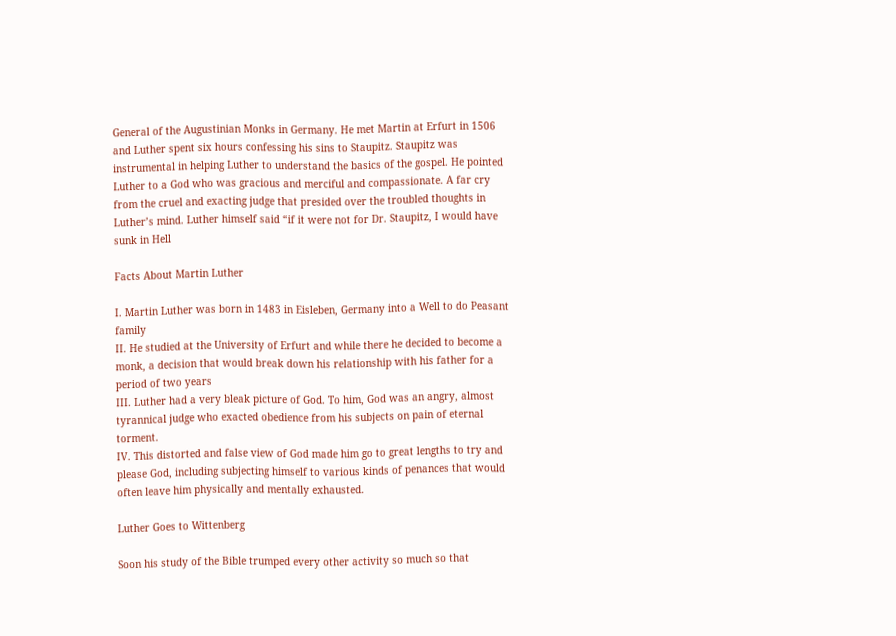General of the Augustinian Monks in Germany. He met Martin at Erfurt in 1506 and Luther spent six hours confessing his sins to Staupitz. Staupitz was instrumental in helping Luther to understand the basics of the gospel. He pointed Luther to a God who was gracious and merciful and compassionate. A far cry from the cruel and exacting judge that presided over the troubled thoughts in Luther’s mind. Luther himself said “if it were not for Dr. Staupitz, I would have sunk in Hell

Facts About Martin Luther

I. Martin Luther was born in 1483 in Eisleben, Germany into a Well to do Peasant family
II. He studied at the University of Erfurt and while there he decided to become a monk, a decision that would break down his relationship with his father for a period of two years
III. Luther had a very bleak picture of God. To him, God was an angry, almost tyrannical judge who exacted obedience from his subjects on pain of eternal torment.
IV. This distorted and false view of God made him go to great lengths to try and please God, including subjecting himself to various kinds of penances that would often leave him physically and mentally exhausted.

Luther Goes to Wittenberg

Soon his study of the Bible trumped every other activity so much so that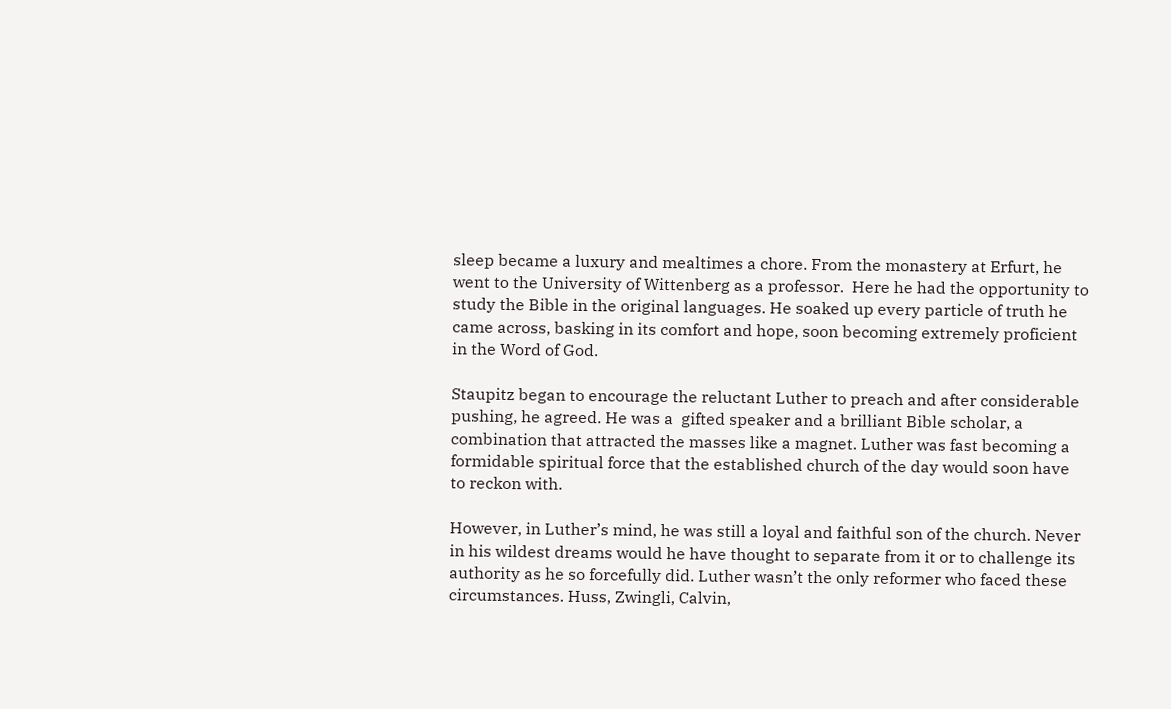sleep became a luxury and mealtimes a chore. From the monastery at Erfurt, he went to the University of Wittenberg as a professor.  Here he had the opportunity to study the Bible in the original languages. He soaked up every particle of truth he came across, basking in its comfort and hope, soon becoming extremely proficient in the Word of God.

Staupitz began to encourage the reluctant Luther to preach and after considerable pushing, he agreed. He was a  gifted speaker and a brilliant Bible scholar, a combination that attracted the masses like a magnet. Luther was fast becoming a formidable spiritual force that the established church of the day would soon have to reckon with.

However, in Luther’s mind, he was still a loyal and faithful son of the church. Never in his wildest dreams would he have thought to separate from it or to challenge its authority as he so forcefully did. Luther wasn’t the only reformer who faced these circumstances. Huss, Zwingli, Calvin,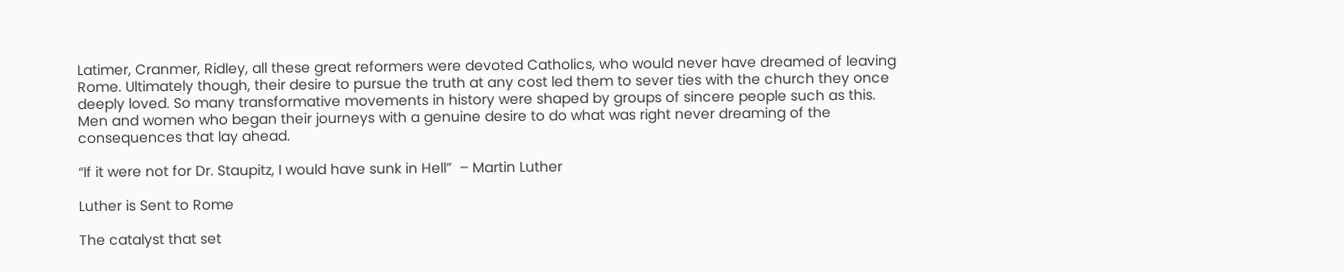Latimer, Cranmer, Ridley, all these great reformers were devoted Catholics, who would never have dreamed of leaving Rome. Ultimately though, their desire to pursue the truth at any cost led them to sever ties with the church they once deeply loved. So many transformative movements in history were shaped by groups of sincere people such as this. Men and women who began their journeys with a genuine desire to do what was right never dreaming of the consequences that lay ahead.

“If it were not for Dr. Staupitz, I would have sunk in Hell”  – Martin Luther

Luther is Sent to Rome

The catalyst that set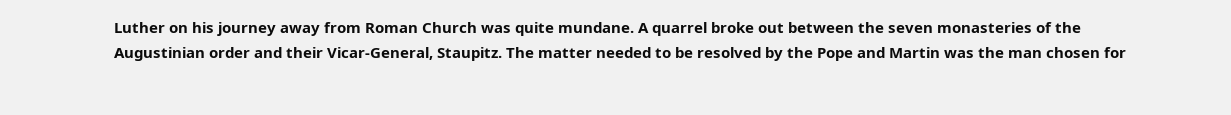Luther on his journey away from Roman Church was quite mundane. A quarrel broke out between the seven monasteries of the Augustinian order and their Vicar-General, Staupitz. The matter needed to be resolved by the Pope and Martin was the man chosen for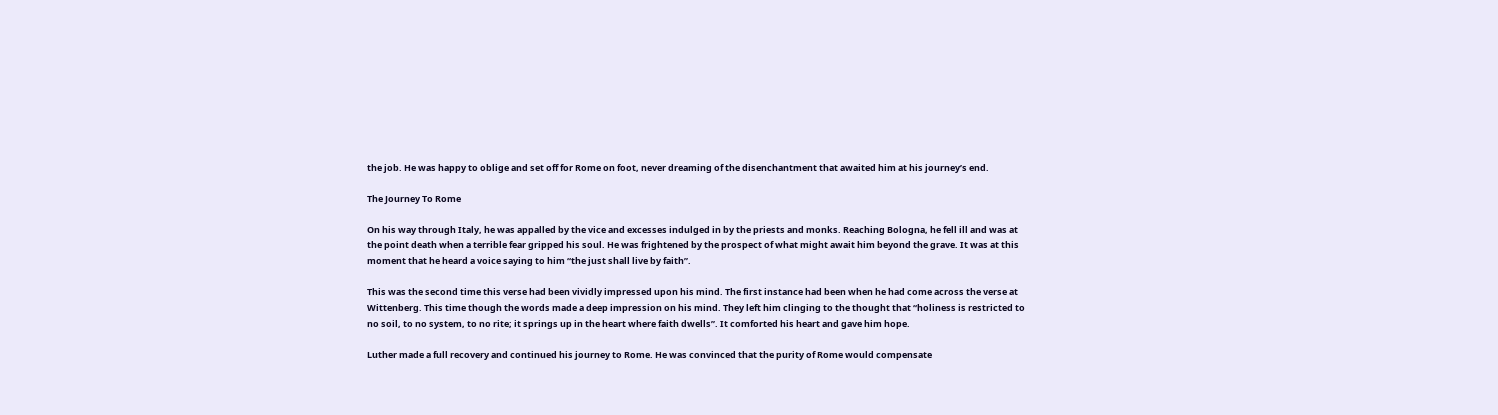the job. He was happy to oblige and set off for Rome on foot, never dreaming of the disenchantment that awaited him at his journey’s end.

The Journey To Rome

On his way through Italy, he was appalled by the vice and excesses indulged in by the priests and monks. Reaching Bologna, he fell ill and was at the point death when a terrible fear gripped his soul. He was frightened by the prospect of what might await him beyond the grave. It was at this moment that he heard a voice saying to him “the just shall live by faith”.

This was the second time this verse had been vividly impressed upon his mind. The first instance had been when he had come across the verse at Wittenberg. This time though the words made a deep impression on his mind. They left him clinging to the thought that “holiness is restricted to no soil, to no system, to no rite; it springs up in the heart where faith dwells”. It comforted his heart and gave him hope.

Luther made a full recovery and continued his journey to Rome. He was convinced that the purity of Rome would compensate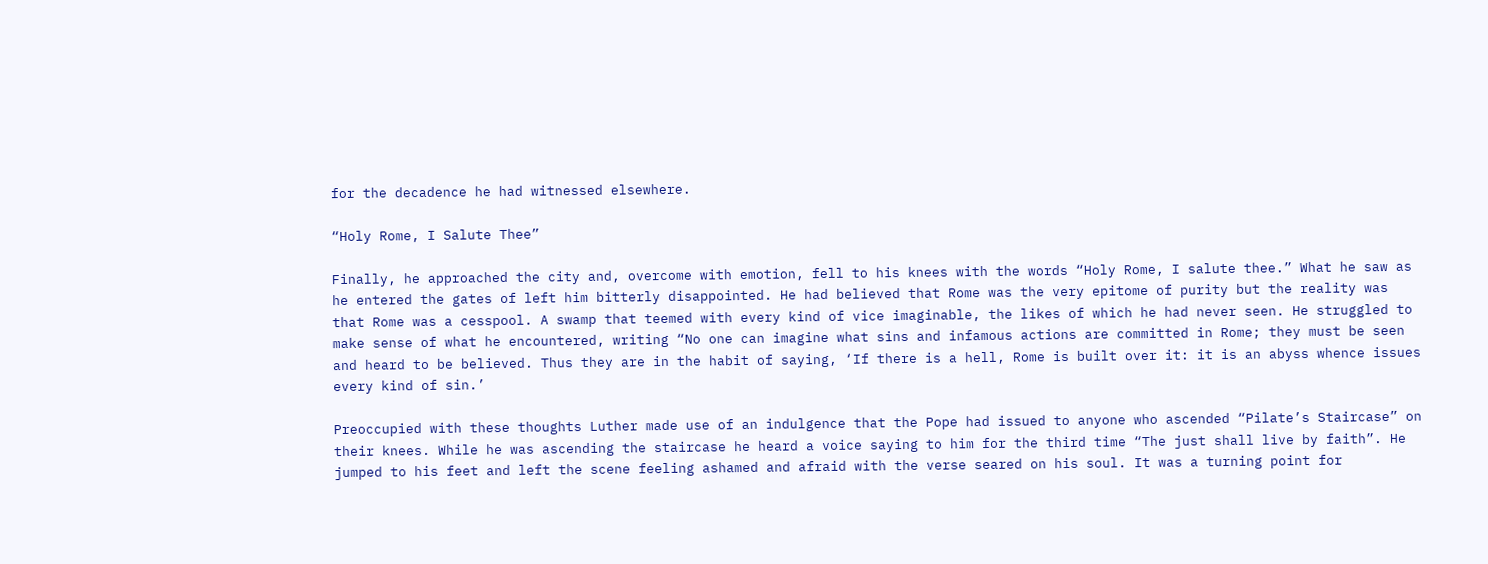for the decadence he had witnessed elsewhere.

“Holy Rome, I Salute Thee”

Finally, he approached the city and, overcome with emotion, fell to his knees with the words “Holy Rome, I salute thee.” What he saw as he entered the gates of left him bitterly disappointed. He had believed that Rome was the very epitome of purity but the reality was that Rome was a cesspool. A swamp that teemed with every kind of vice imaginable, the likes of which he had never seen. He struggled to make sense of what he encountered, writing “No one can imagine what sins and infamous actions are committed in Rome; they must be seen and heard to be believed. Thus they are in the habit of saying, ‘If there is a hell, Rome is built over it: it is an abyss whence issues every kind of sin.’

Preoccupied with these thoughts Luther made use of an indulgence that the Pope had issued to anyone who ascended “Pilate’s Staircase” on their knees. While he was ascending the staircase he heard a voice saying to him for the third time “The just shall live by faith”. He jumped to his feet and left the scene feeling ashamed and afraid with the verse seared on his soul. It was a turning point for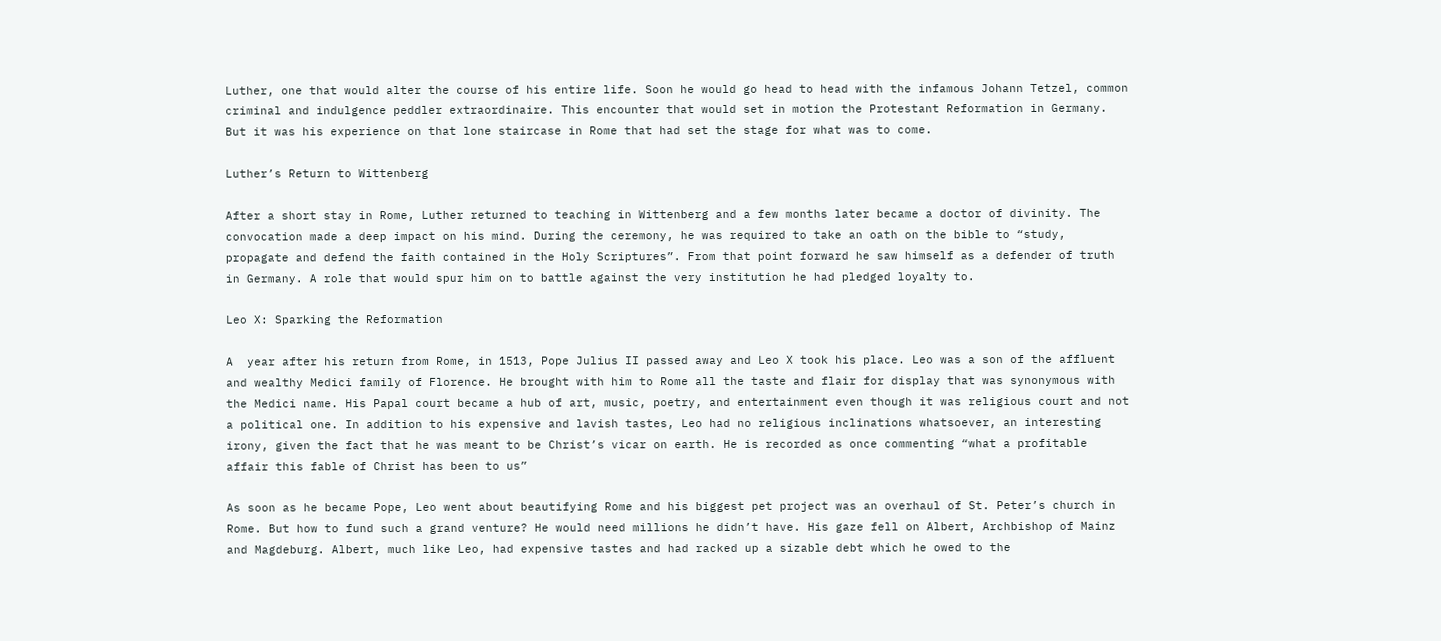Luther, one that would alter the course of his entire life. Soon he would go head to head with the infamous Johann Tetzel, common criminal and indulgence peddler extraordinaire. This encounter that would set in motion the Protestant Reformation in Germany. But it was his experience on that lone staircase in Rome that had set the stage for what was to come.

Luther’s Return to Wittenberg

After a short stay in Rome, Luther returned to teaching in Wittenberg and a few months later became a doctor of divinity. The convocation made a deep impact on his mind. During the ceremony, he was required to take an oath on the bible to “study, propagate and defend the faith contained in the Holy Scriptures”. From that point forward he saw himself as a defender of truth in Germany. A role that would spur him on to battle against the very institution he had pledged loyalty to.

Leo X: Sparking the Reformation

A  year after his return from Rome, in 1513, Pope Julius II passed away and Leo X took his place. Leo was a son of the affluent and wealthy Medici family of Florence. He brought with him to Rome all the taste and flair for display that was synonymous with the Medici name. His Papal court became a hub of art, music, poetry, and entertainment even though it was religious court and not a political one. In addition to his expensive and lavish tastes, Leo had no religious inclinations whatsoever, an interesting irony, given the fact that he was meant to be Christ’s vicar on earth. He is recorded as once commenting “what a profitable affair this fable of Christ has been to us”

As soon as he became Pope, Leo went about beautifying Rome and his biggest pet project was an overhaul of St. Peter’s church in Rome. But how to fund such a grand venture? He would need millions he didn’t have. His gaze fell on Albert, Archbishop of Mainz and Magdeburg. Albert, much like Leo, had expensive tastes and had racked up a sizable debt which he owed to the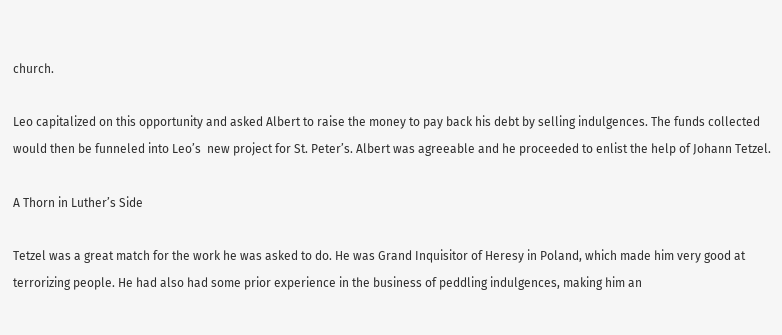church.

Leo capitalized on this opportunity and asked Albert to raise the money to pay back his debt by selling indulgences. The funds collected would then be funneled into Leo’s  new project for St. Peter’s. Albert was agreeable and he proceeded to enlist the help of Johann Tetzel.

A Thorn in Luther’s Side

Tetzel was a great match for the work he was asked to do. He was Grand Inquisitor of Heresy in Poland, which made him very good at terrorizing people. He had also had some prior experience in the business of peddling indulgences, making him an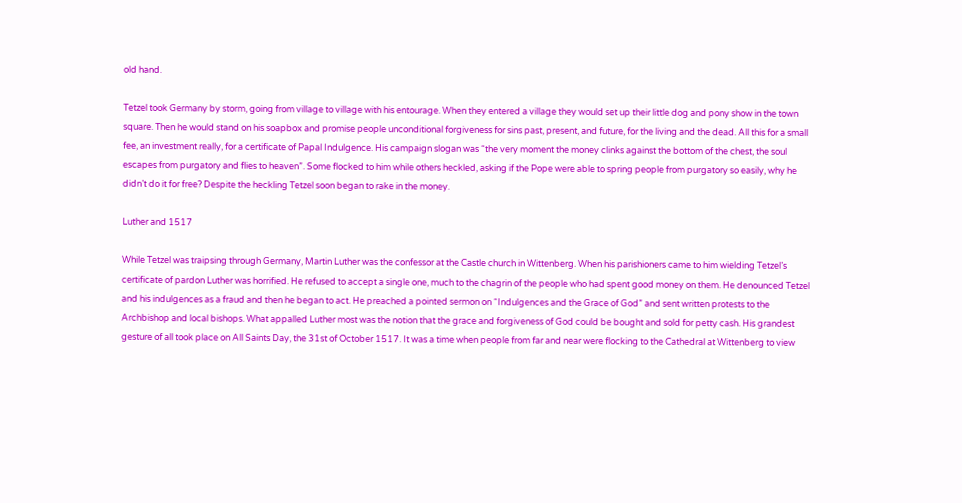old hand.

Tetzel took Germany by storm, going from village to village with his entourage. When they entered a village they would set up their little dog and pony show in the town square. Then he would stand on his soapbox and promise people unconditional forgiveness for sins past, present, and future, for the living and the dead. All this for a small fee, an investment really, for a certificate of Papal Indulgence. His campaign slogan was “the very moment the money clinks against the bottom of the chest, the soul escapes from purgatory and flies to heaven”. Some flocked to him while others heckled, asking if the Pope were able to spring people from purgatory so easily, why he didn’t do it for free? Despite the heckling Tetzel soon began to rake in the money.

Luther and 1517

While Tetzel was traipsing through Germany, Martin Luther was the confessor at the Castle church in Wittenberg. When his parishioners came to him wielding Tetzel’s certificate of pardon Luther was horrified. He refused to accept a single one, much to the chagrin of the people who had spent good money on them. He denounced Tetzel and his indulgences as a fraud and then he began to act. He preached a pointed sermon on “Indulgences and the Grace of God” and sent written protests to the Archbishop and local bishops. What appalled Luther most was the notion that the grace and forgiveness of God could be bought and sold for petty cash. His grandest gesture of all took place on All Saints Day, the 31st of October 1517. It was a time when people from far and near were flocking to the Cathedral at Wittenberg to view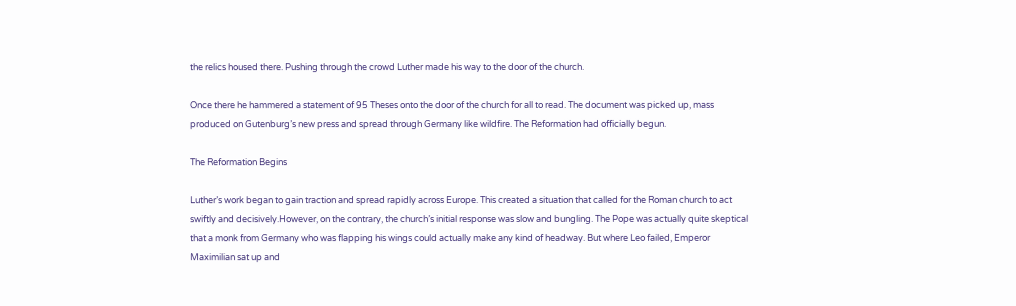the relics housed there. Pushing through the crowd Luther made his way to the door of the church.

Once there he hammered a statement of 95 Theses onto the door of the church for all to read. The document was picked up, mass produced on Gutenburg’s new press and spread through Germany like wildfire. The Reformation had officially begun.

The Reformation Begins

Luther’s work began to gain traction and spread rapidly across Europe. This created a situation that called for the Roman church to act swiftly and decisively.However, on the contrary, the church’s initial response was slow and bungling. The Pope was actually quite skeptical that a monk from Germany who was flapping his wings could actually make any kind of headway. But where Leo failed, Emperor Maximilian sat up and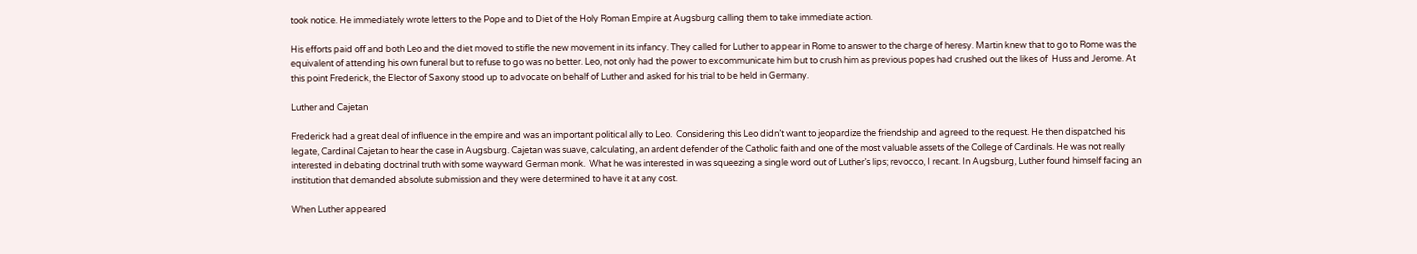took notice. He immediately wrote letters to the Pope and to Diet of the Holy Roman Empire at Augsburg calling them to take immediate action.

His efforts paid off and both Leo and the diet moved to stifle the new movement in its infancy. They called for Luther to appear in Rome to answer to the charge of heresy. Martin knew that to go to Rome was the equivalent of attending his own funeral but to refuse to go was no better. Leo, not only had the power to excommunicate him but to crush him as previous popes had crushed out the likes of  Huss and Jerome. At this point Frederick, the Elector of Saxony stood up to advocate on behalf of Luther and asked for his trial to be held in Germany.

Luther and Cajetan

Frederick had a great deal of influence in the empire and was an important political ally to Leo.  Considering this Leo didn’t want to jeopardize the friendship and agreed to the request. He then dispatched his legate, Cardinal Cajetan to hear the case in Augsburg. Cajetan was suave, calculating, an ardent defender of the Catholic faith and one of the most valuable assets of the College of Cardinals. He was not really interested in debating doctrinal truth with some wayward German monk.  What he was interested in was squeezing a single word out of Luther’s lips; revocco, I recant. In Augsburg, Luther found himself facing an institution that demanded absolute submission and they were determined to have it at any cost.

When Luther appeared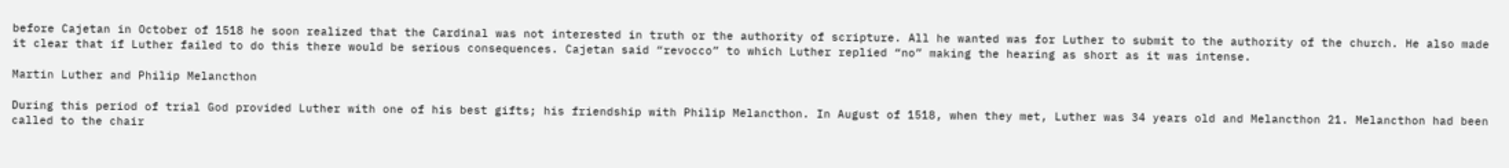before Cajetan in October of 1518 he soon realized that the Cardinal was not interested in truth or the authority of scripture. All he wanted was for Luther to submit to the authority of the church. He also made it clear that if Luther failed to do this there would be serious consequences. Cajetan said “revocco” to which Luther replied “no” making the hearing as short as it was intense.

Martin Luther and Philip Melancthon

During this period of trial God provided Luther with one of his best gifts; his friendship with Philip Melancthon. In August of 1518, when they met, Luther was 34 years old and Melancthon 21. Melancthon had been called to the chair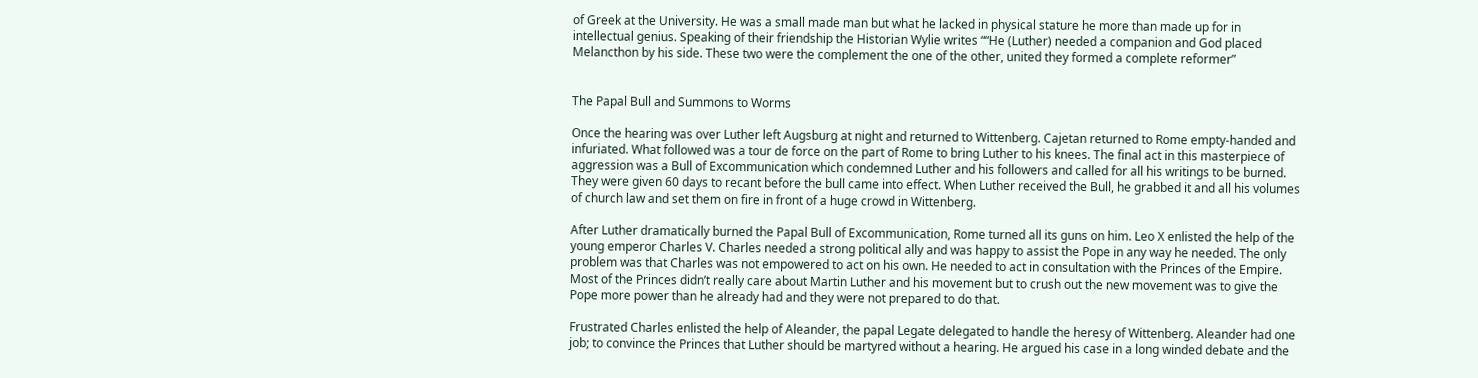of Greek at the University. He was a small made man but what he lacked in physical stature he more than made up for in intellectual genius. Speaking of their friendship the Historian Wylie writes ““He (Luther) needed a companion and God placed Melancthon by his side. These two were the complement the one of the other, united they formed a complete reformer”


The Papal Bull and Summons to Worms

Once the hearing was over Luther left Augsburg at night and returned to Wittenberg. Cajetan returned to Rome empty-handed and infuriated. What followed was a tour de force on the part of Rome to bring Luther to his knees. The final act in this masterpiece of aggression was a Bull of Excommunication which condemned Luther and his followers and called for all his writings to be burned. They were given 60 days to recant before the bull came into effect. When Luther received the Bull, he grabbed it and all his volumes of church law and set them on fire in front of a huge crowd in Wittenberg.

After Luther dramatically burned the Papal Bull of Excommunication, Rome turned all its guns on him. Leo X enlisted the help of the young emperor Charles V. Charles needed a strong political ally and was happy to assist the Pope in any way he needed. The only problem was that Charles was not empowered to act on his own. He needed to act in consultation with the Princes of the Empire.  Most of the Princes didn’t really care about Martin Luther and his movement but to crush out the new movement was to give the Pope more power than he already had and they were not prepared to do that.

Frustrated Charles enlisted the help of Aleander, the papal Legate delegated to handle the heresy of Wittenberg. Aleander had one job; to convince the Princes that Luther should be martyred without a hearing. He argued his case in a long winded debate and the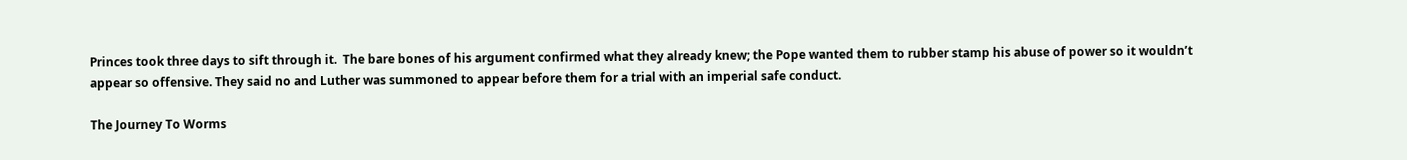Princes took three days to sift through it.  The bare bones of his argument confirmed what they already knew; the Pope wanted them to rubber stamp his abuse of power so it wouldn’t appear so offensive. They said no and Luther was summoned to appear before them for a trial with an imperial safe conduct.

The Journey To Worms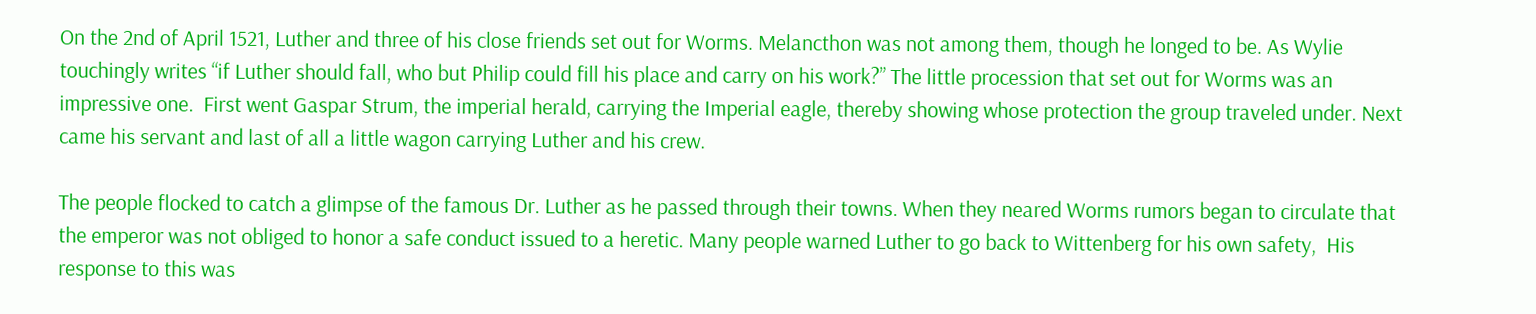On the 2nd of April 1521, Luther and three of his close friends set out for Worms. Melancthon was not among them, though he longed to be. As Wylie touchingly writes “if Luther should fall, who but Philip could fill his place and carry on his work?” The little procession that set out for Worms was an impressive one.  First went Gaspar Strum, the imperial herald, carrying the Imperial eagle, thereby showing whose protection the group traveled under. Next came his servant and last of all a little wagon carrying Luther and his crew.

The people flocked to catch a glimpse of the famous Dr. Luther as he passed through their towns. When they neared Worms rumors began to circulate that the emperor was not obliged to honor a safe conduct issued to a heretic. Many people warned Luther to go back to Wittenberg for his own safety,  His response to this was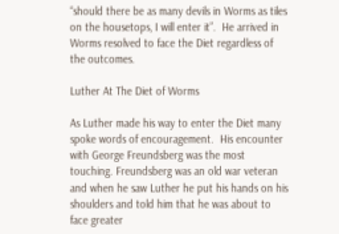“should there be as many devils in Worms as tiles on the housetops, I will enter it”.  He arrived in Worms resolved to face the Diet regardless of the outcomes.

Luther At The Diet of Worms

As Luther made his way to enter the Diet many spoke words of encouragement.  His encounter with George Freundsberg was the most touching. Freundsberg was an old war veteran and when he saw Luther he put his hands on his shoulders and told him that he was about to face greater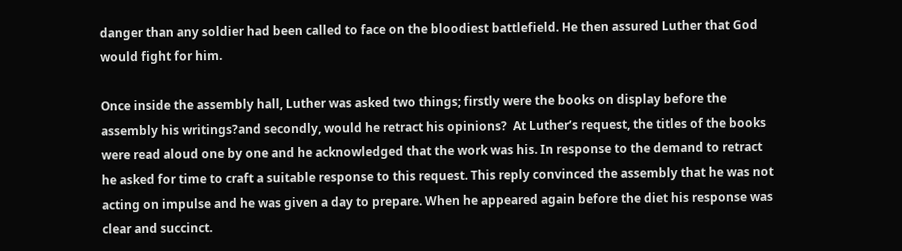danger than any soldier had been called to face on the bloodiest battlefield. He then assured Luther that God would fight for him.

Once inside the assembly hall, Luther was asked two things; firstly were the books on display before the assembly his writings?and secondly, would he retract his opinions?  At Luther’s request, the titles of the books were read aloud one by one and he acknowledged that the work was his. In response to the demand to retract he asked for time to craft a suitable response to this request. This reply convinced the assembly that he was not acting on impulse and he was given a day to prepare. When he appeared again before the diet his response was clear and succinct.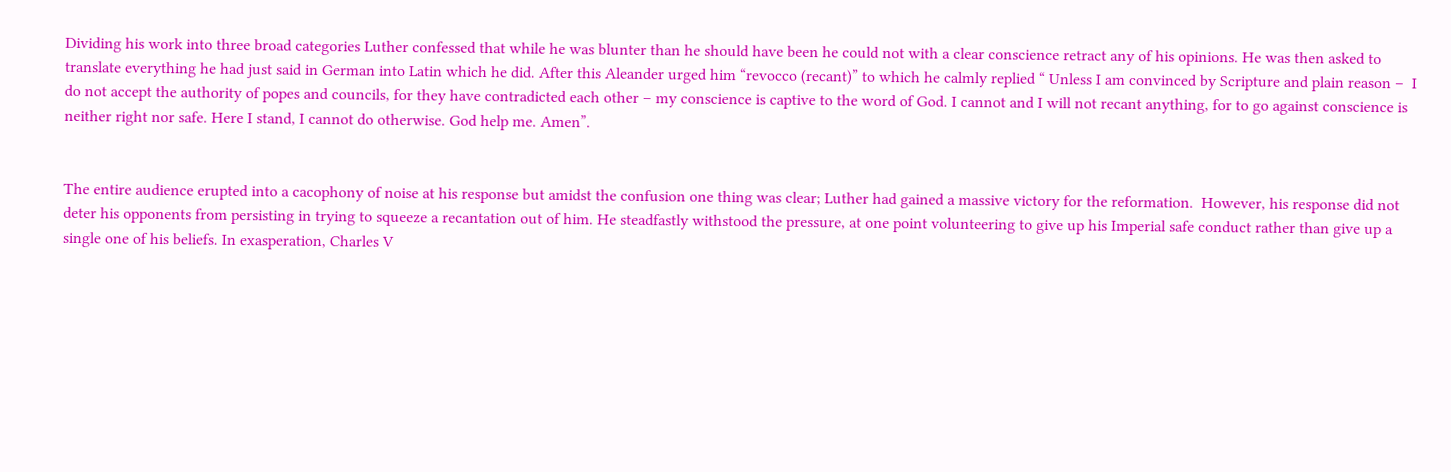Dividing his work into three broad categories Luther confessed that while he was blunter than he should have been he could not with a clear conscience retract any of his opinions. He was then asked to translate everything he had just said in German into Latin which he did. After this Aleander urged him “revocco (recant)” to which he calmly replied “ Unless I am convinced by Scripture and plain reason –  I do not accept the authority of popes and councils, for they have contradicted each other – my conscience is captive to the word of God. I cannot and I will not recant anything, for to go against conscience is neither right nor safe. Here I stand, I cannot do otherwise. God help me. Amen”.


The entire audience erupted into a cacophony of noise at his response but amidst the confusion one thing was clear; Luther had gained a massive victory for the reformation.  However, his response did not deter his opponents from persisting in trying to squeeze a recantation out of him. He steadfastly withstood the pressure, at one point volunteering to give up his Imperial safe conduct rather than give up a single one of his beliefs. In exasperation, Charles V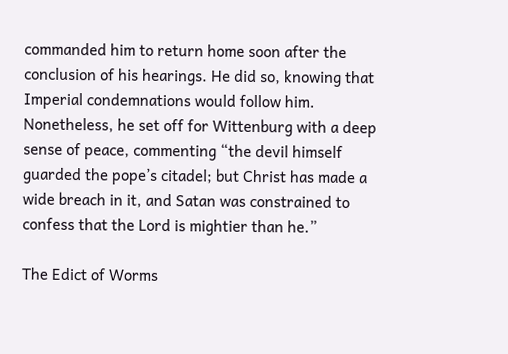commanded him to return home soon after the conclusion of his hearings. He did so, knowing that Imperial condemnations would follow him. Nonetheless, he set off for Wittenburg with a deep sense of peace, commenting “the devil himself guarded the pope’s citadel; but Christ has made a wide breach in it, and Satan was constrained to confess that the Lord is mightier than he.”

The Edict of Worms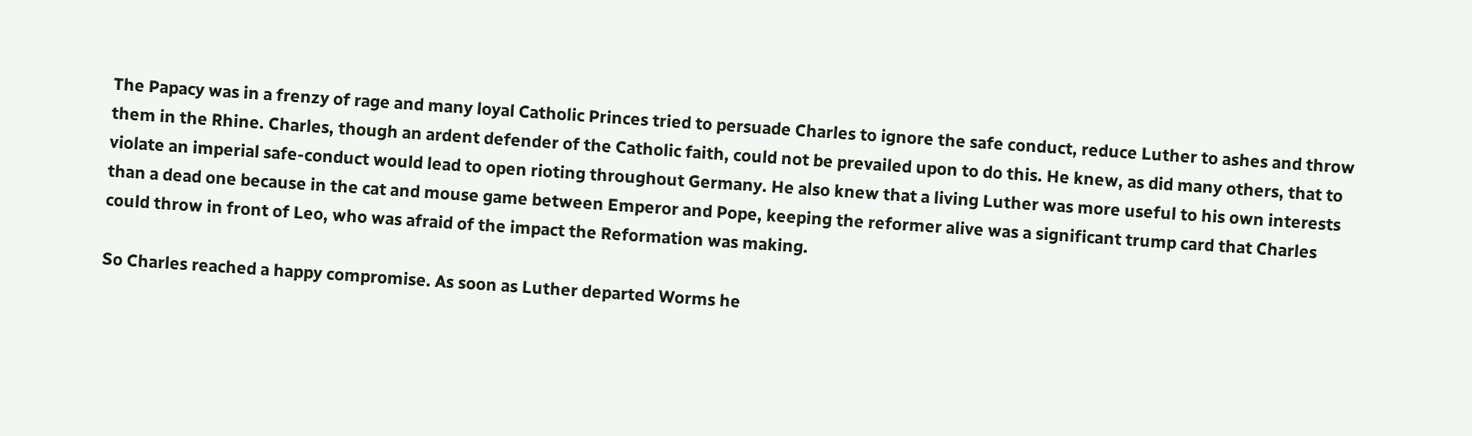The Papacy was in a frenzy of rage and many loyal Catholic Princes tried to persuade Charles to ignore the safe conduct, reduce Luther to ashes and throw them in the Rhine. Charles, though an ardent defender of the Catholic faith, could not be prevailed upon to do this. He knew, as did many others, that to violate an imperial safe-conduct would lead to open rioting throughout Germany. He also knew that a living Luther was more useful to his own interests than a dead one because in the cat and mouse game between Emperor and Pope, keeping the reformer alive was a significant trump card that Charles could throw in front of Leo, who was afraid of the impact the Reformation was making.

So Charles reached a happy compromise. As soon as Luther departed Worms he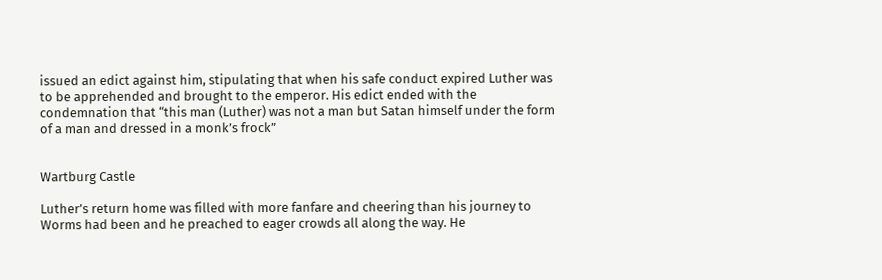issued an edict against him, stipulating that when his safe conduct expired Luther was to be apprehended and brought to the emperor. His edict ended with the condemnation that “this man (Luther) was not a man but Satan himself under the form of a man and dressed in a monk’s frock”


Wartburg Castle

Luther’s return home was filled with more fanfare and cheering than his journey to Worms had been and he preached to eager crowds all along the way. He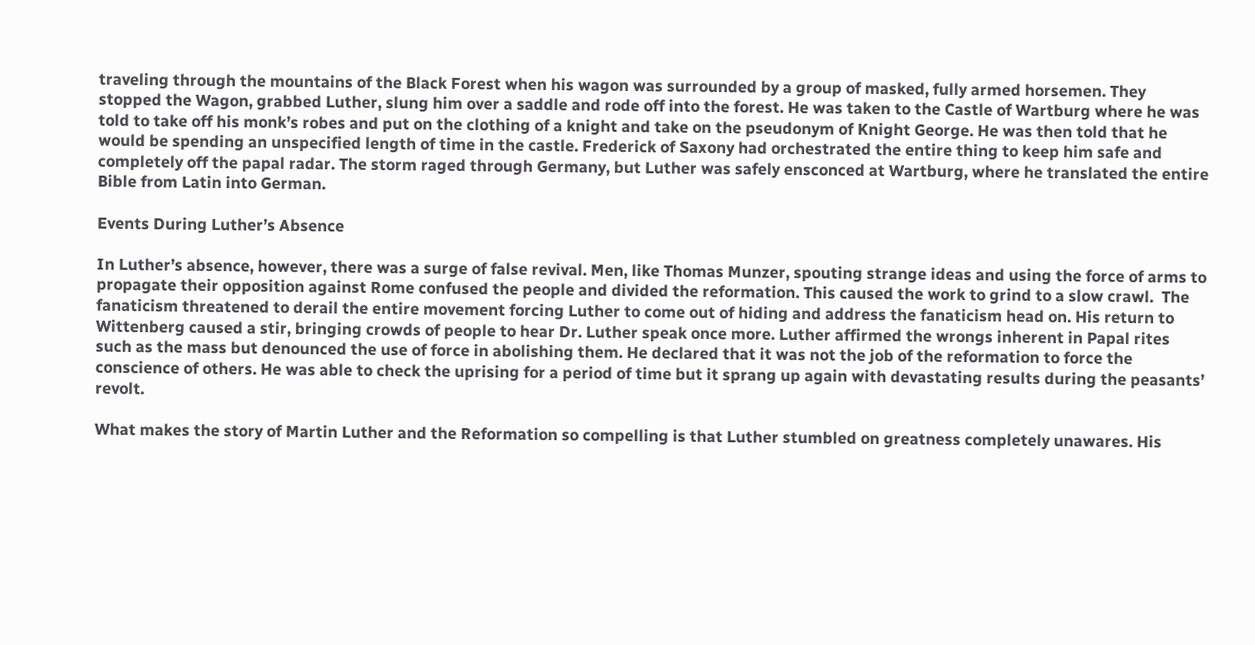traveling through the mountains of the Black Forest when his wagon was surrounded by a group of masked, fully armed horsemen. They stopped the Wagon, grabbed Luther, slung him over a saddle and rode off into the forest. He was taken to the Castle of Wartburg where he was told to take off his monk’s robes and put on the clothing of a knight and take on the pseudonym of Knight George. He was then told that he would be spending an unspecified length of time in the castle. Frederick of Saxony had orchestrated the entire thing to keep him safe and completely off the papal radar. The storm raged through Germany, but Luther was safely ensconced at Wartburg, where he translated the entire Bible from Latin into German.

Events During Luther’s Absence

In Luther’s absence, however, there was a surge of false revival. Men, like Thomas Munzer, spouting strange ideas and using the force of arms to propagate their opposition against Rome confused the people and divided the reformation. This caused the work to grind to a slow crawl.  The fanaticism threatened to derail the entire movement forcing Luther to come out of hiding and address the fanaticism head on. His return to Wittenberg caused a stir, bringing crowds of people to hear Dr. Luther speak once more. Luther affirmed the wrongs inherent in Papal rites such as the mass but denounced the use of force in abolishing them. He declared that it was not the job of the reformation to force the conscience of others. He was able to check the uprising for a period of time but it sprang up again with devastating results during the peasants’ revolt.

What makes the story of Martin Luther and the Reformation so compelling is that Luther stumbled on greatness completely unawares. His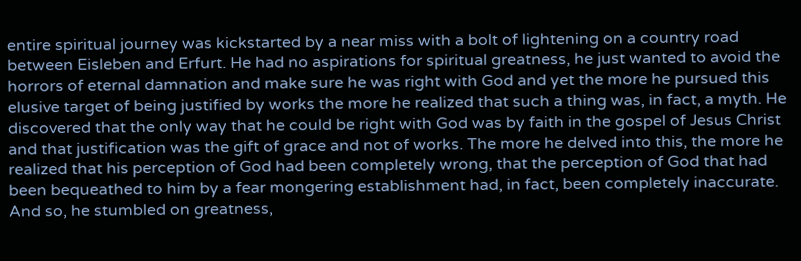entire spiritual journey was kickstarted by a near miss with a bolt of lightening on a country road between Eisleben and Erfurt. He had no aspirations for spiritual greatness, he just wanted to avoid the horrors of eternal damnation and make sure he was right with God and yet the more he pursued this elusive target of being justified by works the more he realized that such a thing was, in fact, a myth. He discovered that the only way that he could be right with God was by faith in the gospel of Jesus Christ and that justification was the gift of grace and not of works. The more he delved into this, the more he realized that his perception of God had been completely wrong, that the perception of God that had been bequeathed to him by a fear mongering establishment had, in fact, been completely inaccurate. And so, he stumbled on greatness,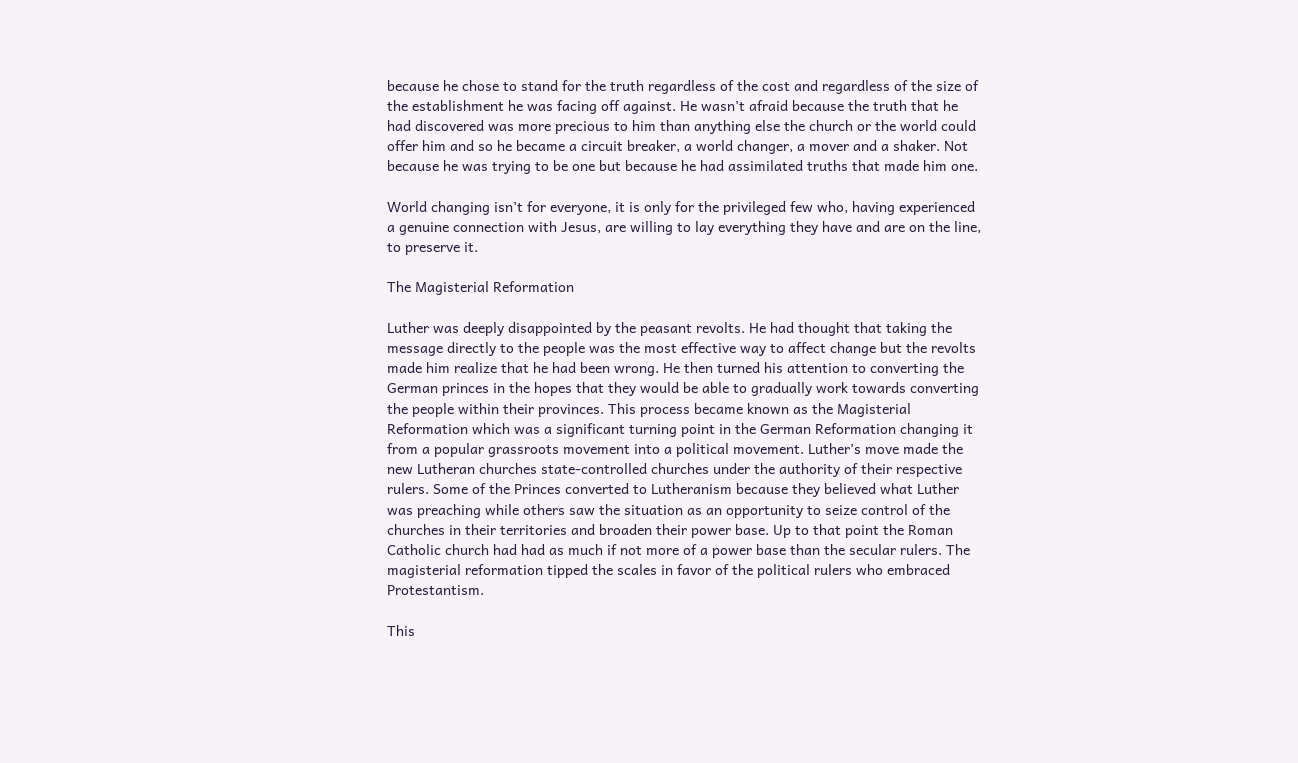because he chose to stand for the truth regardless of the cost and regardless of the size of the establishment he was facing off against. He wasn’t afraid because the truth that he had discovered was more precious to him than anything else the church or the world could offer him and so he became a circuit breaker, a world changer, a mover and a shaker. Not because he was trying to be one but because he had assimilated truths that made him one.

World changing isn’t for everyone, it is only for the privileged few who, having experienced a genuine connection with Jesus, are willing to lay everything they have and are on the line, to preserve it.

The Magisterial Reformation

Luther was deeply disappointed by the peasant revolts. He had thought that taking the message directly to the people was the most effective way to affect change but the revolts made him realize that he had been wrong. He then turned his attention to converting the German princes in the hopes that they would be able to gradually work towards converting the people within their provinces. This process became known as the Magisterial Reformation which was a significant turning point in the German Reformation changing it from a popular grassroots movement into a political movement. Luther’s move made the new Lutheran churches state-controlled churches under the authority of their respective rulers. Some of the Princes converted to Lutheranism because they believed what Luther was preaching while others saw the situation as an opportunity to seize control of the churches in their territories and broaden their power base. Up to that point the Roman Catholic church had had as much if not more of a power base than the secular rulers. The magisterial reformation tipped the scales in favor of the political rulers who embraced Protestantism.

This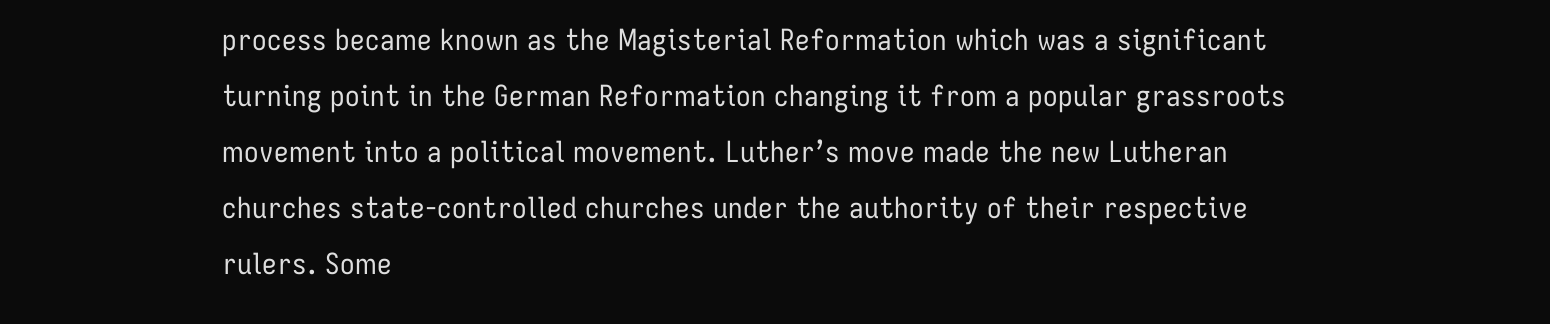process became known as the Magisterial Reformation which was a significant turning point in the German Reformation changing it from a popular grassroots movement into a political movement. Luther’s move made the new Lutheran churches state-controlled churches under the authority of their respective rulers. Some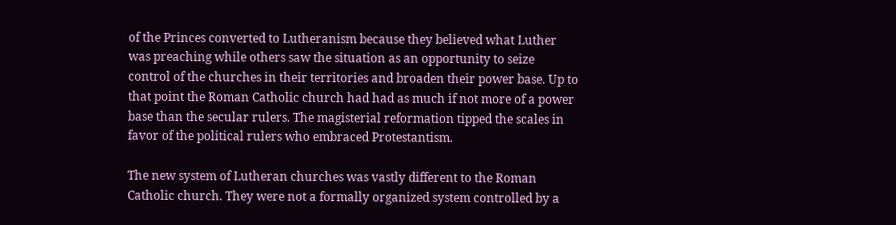of the Princes converted to Lutheranism because they believed what Luther was preaching while others saw the situation as an opportunity to seize control of the churches in their territories and broaden their power base. Up to that point the Roman Catholic church had had as much if not more of a power base than the secular rulers. The magisterial reformation tipped the scales in favor of the political rulers who embraced Protestantism.

The new system of Lutheran churches was vastly different to the Roman Catholic church. They were not a formally organized system controlled by a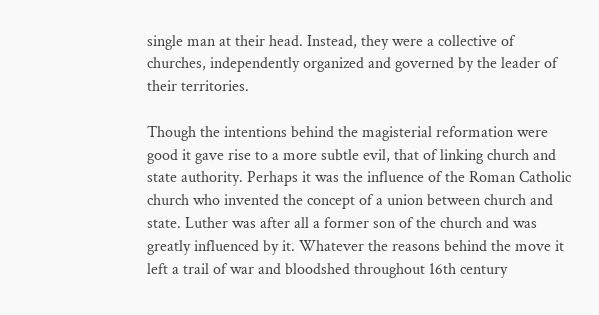single man at their head. Instead, they were a collective of churches, independently organized and governed by the leader of their territories.

Though the intentions behind the magisterial reformation were good it gave rise to a more subtle evil, that of linking church and state authority. Perhaps it was the influence of the Roman Catholic church who invented the concept of a union between church and state. Luther was after all a former son of the church and was greatly influenced by it. Whatever the reasons behind the move it left a trail of war and bloodshed throughout 16th century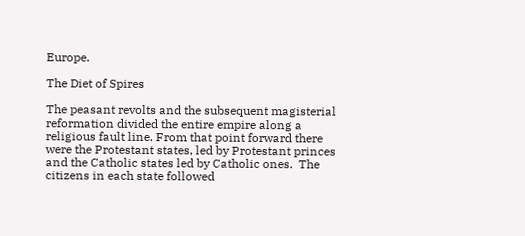Europe.

The Diet of Spires

The peasant revolts and the subsequent magisterial reformation divided the entire empire along a religious fault line. From that point forward there were the Protestant states, led by Protestant princes and the Catholic states led by Catholic ones.  The citizens in each state followed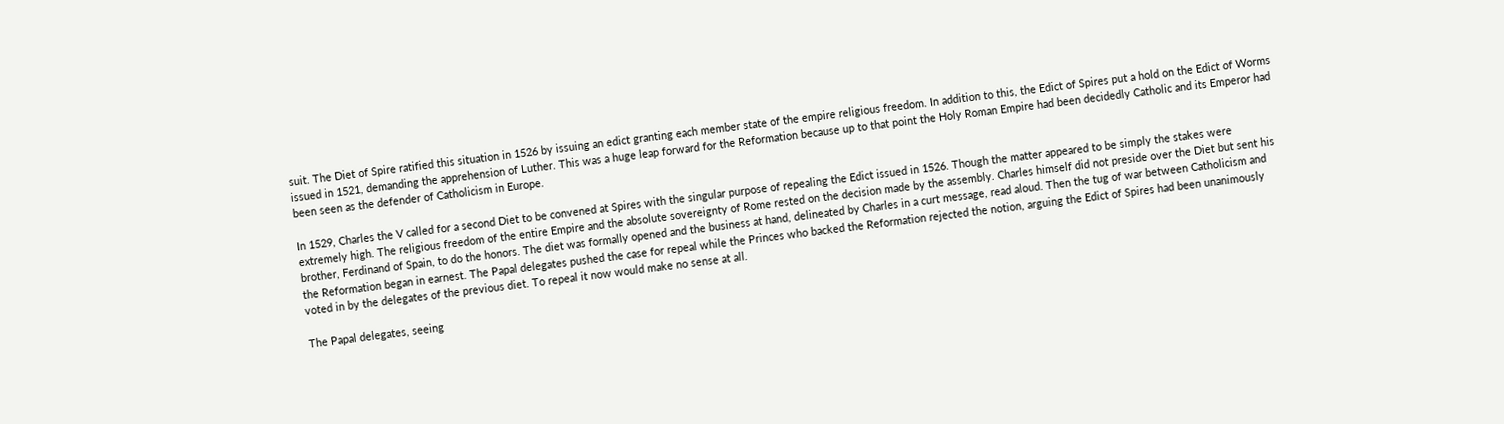suit. The Diet of Spire ratified this situation in 1526 by issuing an edict granting each member state of the empire religious freedom. In addition to this, the Edict of Spires put a hold on the Edict of Worms issued in 1521, demanding the apprehension of Luther. This was a huge leap forward for the Reformation because up to that point the Holy Roman Empire had been decidedly Catholic and its Emperor had been seen as the defender of Catholicism in Europe.

In 1529, Charles the V called for a second Diet to be convened at Spires with the singular purpose of repealing the Edict issued in 1526. Though the matter appeared to be simply the stakes were extremely high. The religious freedom of the entire Empire and the absolute sovereignty of Rome rested on the decision made by the assembly. Charles himself did not preside over the Diet but sent his brother, Ferdinand of Spain, to do the honors. The diet was formally opened and the business at hand, delineated by Charles in a curt message, read aloud. Then the tug of war between Catholicism and the Reformation began in earnest. The Papal delegates pushed the case for repeal while the Princes who backed the Reformation rejected the notion, arguing the Edict of Spires had been unanimously voted in by the delegates of the previous diet. To repeal it now would make no sense at all.

The Papal delegates, seeing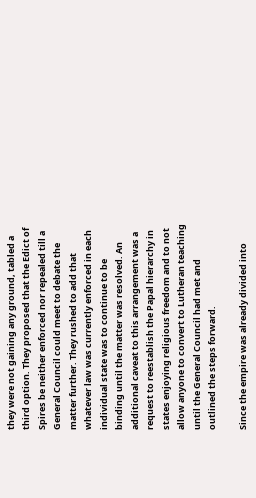they were not gaining any ground, tabled a third option. They proposed that the Edict of Spires be neither enforced nor repealed till a General Council could meet to debate the matter further. They rushed to add that whatever law was currently enforced in each individual state was to continue to be binding until the matter was resolved. An additional caveat to this arrangement was a request to reestablish the Papal hierarchy in states enjoying religious freedom and to not allow anyone to convert to Lutheran teaching until the General Council had met and outlined the steps forward.

Since the empire was already divided into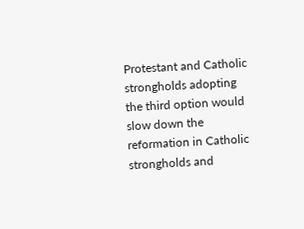Protestant and Catholic strongholds adopting the third option would slow down the reformation in Catholic strongholds and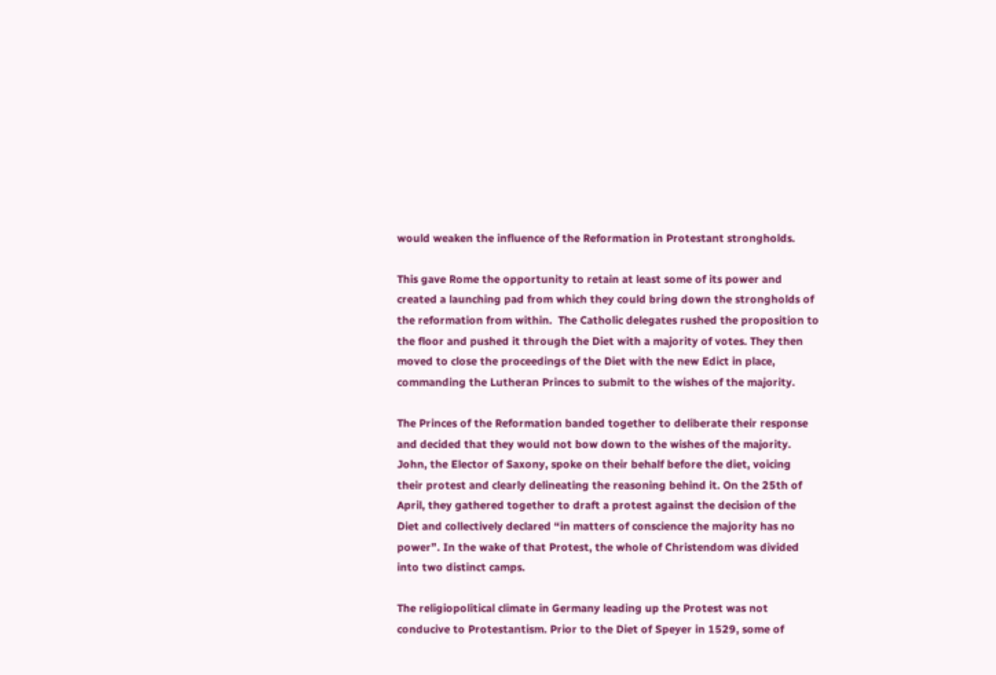would weaken the influence of the Reformation in Protestant strongholds.

This gave Rome the opportunity to retain at least some of its power and created a launching pad from which they could bring down the strongholds of the reformation from within.  The Catholic delegates rushed the proposition to the floor and pushed it through the Diet with a majority of votes. They then moved to close the proceedings of the Diet with the new Edict in place, commanding the Lutheran Princes to submit to the wishes of the majority.

The Princes of the Reformation banded together to deliberate their response and decided that they would not bow down to the wishes of the majority. John, the Elector of Saxony, spoke on their behalf before the diet, voicing their protest and clearly delineating the reasoning behind it. On the 25th of April, they gathered together to draft a protest against the decision of the Diet and collectively declared “in matters of conscience the majority has no power”. In the wake of that Protest, the whole of Christendom was divided into two distinct camps.

The religiopolitical climate in Germany leading up the Protest was not conducive to Protestantism. Prior to the Diet of Speyer in 1529, some of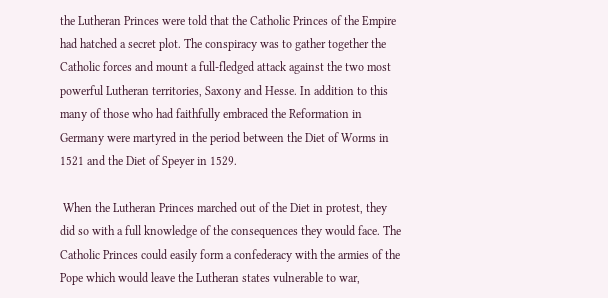the Lutheran Princes were told that the Catholic Princes of the Empire had hatched a secret plot. The conspiracy was to gather together the Catholic forces and mount a full-fledged attack against the two most powerful Lutheran territories, Saxony and Hesse. In addition to this many of those who had faithfully embraced the Reformation in Germany were martyred in the period between the Diet of Worms in 1521 and the Diet of Speyer in 1529.

 When the Lutheran Princes marched out of the Diet in protest, they did so with a full knowledge of the consequences they would face. The Catholic Princes could easily form a confederacy with the armies of the Pope which would leave the Lutheran states vulnerable to war,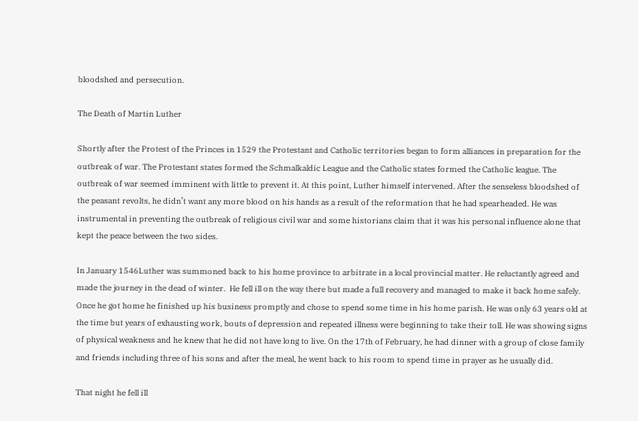bloodshed and persecution.

The Death of Martin Luther

Shortly after the Protest of the Princes in 1529 the Protestant and Catholic territories began to form alliances in preparation for the outbreak of war. The Protestant states formed the Schmalkaldic League and the Catholic states formed the Catholic league. The outbreak of war seemed imminent with little to prevent it. At this point, Luther himself intervened. After the senseless bloodshed of the peasant revolts, he didn’t want any more blood on his hands as a result of the reformation that he had spearheaded. He was instrumental in preventing the outbreak of religious civil war and some historians claim that it was his personal influence alone that kept the peace between the two sides.

In January 1546Luther was summoned back to his home province to arbitrate in a local provincial matter. He reluctantly agreed and made the journey in the dead of winter.  He fell ill on the way there but made a full recovery and managed to make it back home safely. Once he got home he finished up his business promptly and chose to spend some time in his home parish. He was only 63 years old at the time but years of exhausting work, bouts of depression and repeated illness were beginning to take their toll. He was showing signs of physical weakness and he knew that he did not have long to live. On the 17th of February, he had dinner with a group of close family and friends including three of his sons and after the meal, he went back to his room to spend time in prayer as he usually did.

That night he fell ill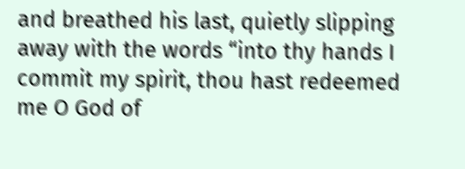and breathed his last, quietly slipping away with the words “into thy hands I commit my spirit, thou hast redeemed me O God of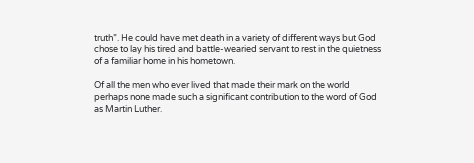truth”. He could have met death in a variety of different ways but God chose to lay his tired and battle-wearied servant to rest in the quietness of a familiar home in his hometown.

Of all the men who ever lived that made their mark on the world perhaps none made such a significant contribution to the word of God as Martin Luther.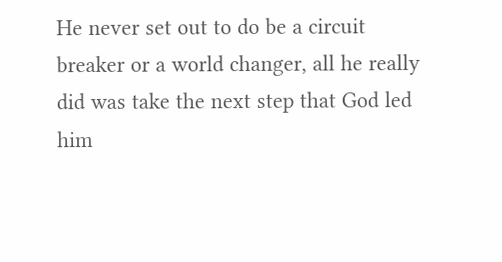He never set out to do be a circuit breaker or a world changer, all he really did was take the next step that God led him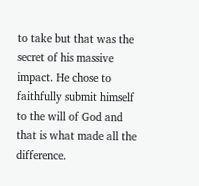to take but that was the secret of his massive impact. He chose to faithfully submit himself to the will of God and that is what made all the difference.